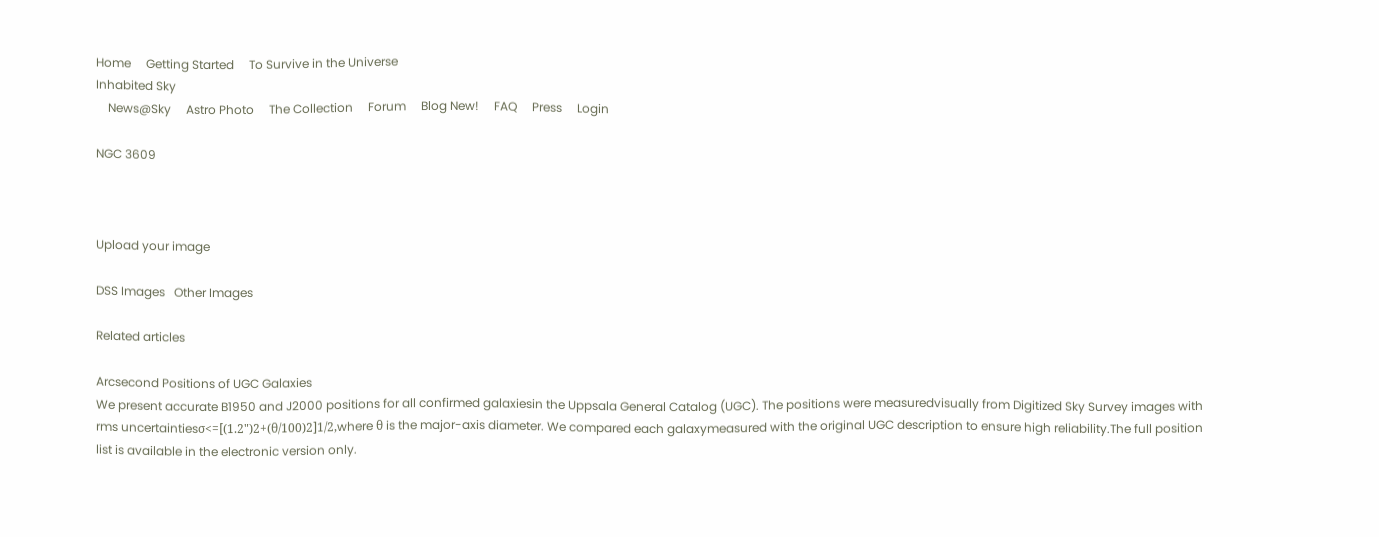Home     Getting Started     To Survive in the Universe
Inhabited Sky
    News@Sky     Astro Photo     The Collection     Forum     Blog New!     FAQ     Press     Login

NGC 3609



Upload your image

DSS Images   Other Images

Related articles

Arcsecond Positions of UGC Galaxies
We present accurate B1950 and J2000 positions for all confirmed galaxiesin the Uppsala General Catalog (UGC). The positions were measuredvisually from Digitized Sky Survey images with rms uncertaintiesσ<=[(1.2")2+(θ/100)2]1/2,where θ is the major-axis diameter. We compared each galaxymeasured with the original UGC description to ensure high reliability.The full position list is available in the electronic version only.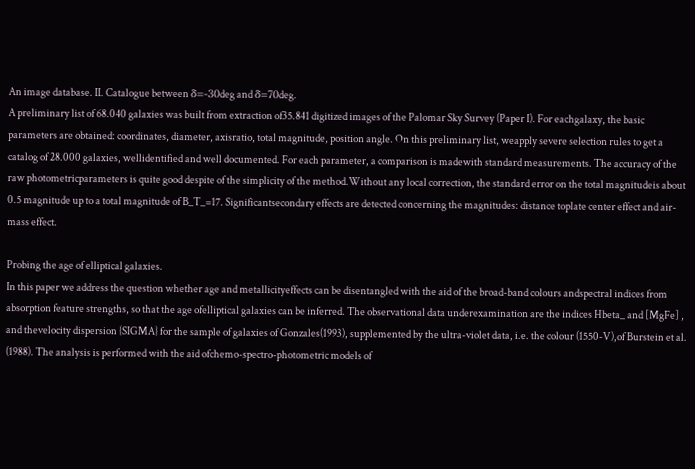An image database. II. Catalogue between δ=-30deg and δ=70deg.
A preliminary list of 68.040 galaxies was built from extraction of35.841 digitized images of the Palomar Sky Survey (Paper I). For eachgalaxy, the basic parameters are obtained: coordinates, diameter, axisratio, total magnitude, position angle. On this preliminary list, weapply severe selection rules to get a catalog of 28.000 galaxies, wellidentified and well documented. For each parameter, a comparison is madewith standard measurements. The accuracy of the raw photometricparameters is quite good despite of the simplicity of the method.Without any local correction, the standard error on the total magnitudeis about 0.5 magnitude up to a total magnitude of B_T_=17. Significantsecondary effects are detected concerning the magnitudes: distance toplate center effect and air-mass effect.

Probing the age of elliptical galaxies.
In this paper we address the question whether age and metallicityeffects can be disentangled with the aid of the broad-band colours andspectral indices from absorption feature strengths, so that the age ofelliptical galaxies can be inferred. The observational data underexamination are the indices Hbeta_ and [MgFe] , and thevelocity dispersion {SIGMA} for the sample of galaxies of Gonzales(1993), supplemented by the ultra-violet data, i.e. the colour (1550-V),of Burstein et al. (1988). The analysis is performed with the aid ofchemo-spectro-photometric models of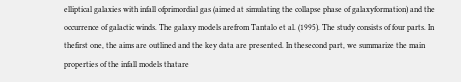elliptical galaxies with infall ofprimordial gas (aimed at simulating the collapse phase of galaxyformation) and the occurrence of galactic winds. The galaxy models arefrom Tantalo et al. (1995). The study consists of four parts. In thefirst one, the aims are outlined and the key data are presented. In thesecond part, we summarize the main properties of the infall models thatare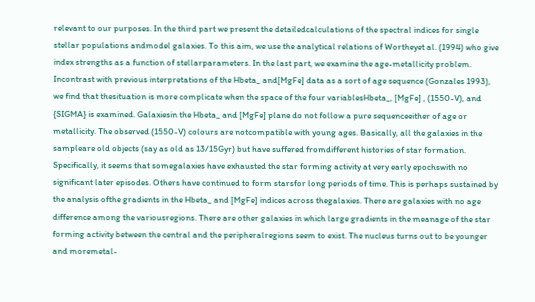relevant to our purposes. In the third part we present the detailedcalculations of the spectral indices for single stellar populations andmodel galaxies. To this aim, we use the analytical relations of Wortheyet al. (1994) who give index strengths as a function of stellarparameters. In the last part, we examine the age-metallicity problem. Incontrast with previous interpretations of the Hbeta_ and[MgFe] data as a sort of age sequence (Gonzales 1993), we find that thesituation is more complicate when the space of the four variablesHbeta_, [MgFe] , (1550-V), and {SIGMA} is examined. Galaxiesin the Hbeta_ and [MgFe] plane do not follow a pure sequenceeither of age or metallicity. The observed (1550-V) colours are notcompatible with young ages. Basically, all the galaxies in the sampleare old objects (say as old as 13/15Gyr) but have suffered fromdifferent histories of star formation. Specifically, it seems that somegalaxies have exhausted the star forming activity at very early epochswith no significant later episodes. Others have continued to form starsfor long periods of time. This is perhaps sustained by the analysis ofthe gradients in the Hbeta_ and [MgFe] indices across thegalaxies. There are galaxies with no age difference among the variousregions. There are other galaxies in which large gradients in the meanage of the star forming activity between the central and the peripheralregions seem to exist. The nucleus turns out to be younger and moremetal-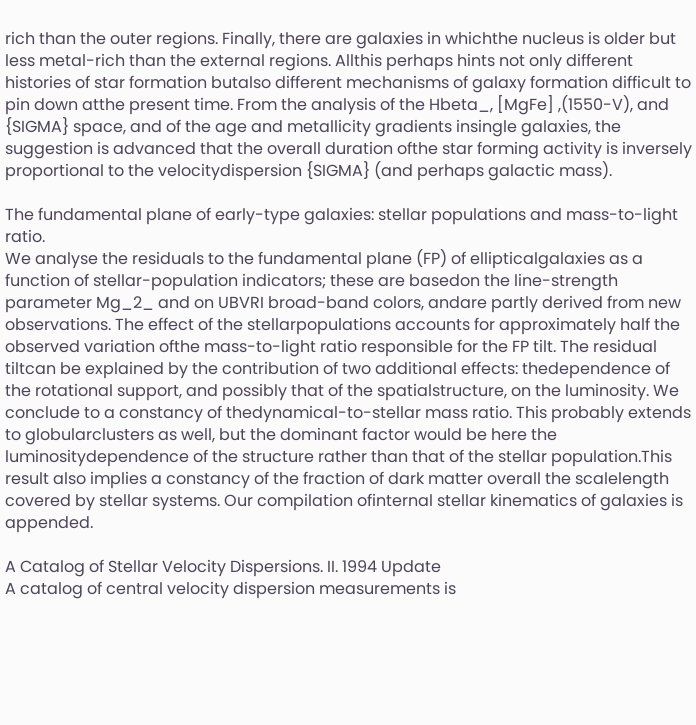rich than the outer regions. Finally, there are galaxies in whichthe nucleus is older but less metal-rich than the external regions. Allthis perhaps hints not only different histories of star formation butalso different mechanisms of galaxy formation difficult to pin down atthe present time. From the analysis of the Hbeta_, [MgFe] ,(1550-V), and {SIGMA} space, and of the age and metallicity gradients insingle galaxies, the suggestion is advanced that the overall duration ofthe star forming activity is inversely proportional to the velocitydispersion {SIGMA} (and perhaps galactic mass).

The fundamental plane of early-type galaxies: stellar populations and mass-to-light ratio.
We analyse the residuals to the fundamental plane (FP) of ellipticalgalaxies as a function of stellar-population indicators; these are basedon the line-strength parameter Mg_2_ and on UBVRI broad-band colors, andare partly derived from new observations. The effect of the stellarpopulations accounts for approximately half the observed variation ofthe mass-to-light ratio responsible for the FP tilt. The residual tiltcan be explained by the contribution of two additional effects: thedependence of the rotational support, and possibly that of the spatialstructure, on the luminosity. We conclude to a constancy of thedynamical-to-stellar mass ratio. This probably extends to globularclusters as well, but the dominant factor would be here the luminositydependence of the structure rather than that of the stellar population.This result also implies a constancy of the fraction of dark matter overall the scalelength covered by stellar systems. Our compilation ofinternal stellar kinematics of galaxies is appended.

A Catalog of Stellar Velocity Dispersions. II. 1994 Update
A catalog of central velocity dispersion measurements is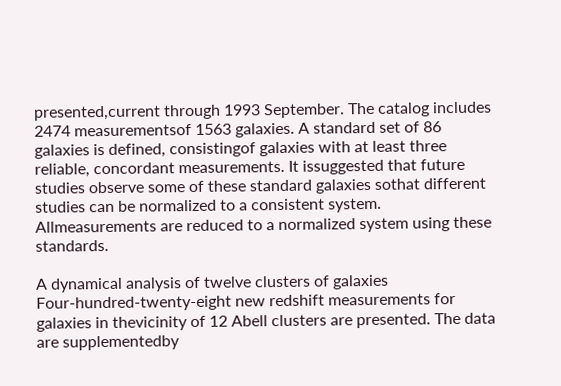presented,current through 1993 September. The catalog includes 2474 measurementsof 1563 galaxies. A standard set of 86 galaxies is defined, consistingof galaxies with at least three reliable, concordant measurements. It issuggested that future studies observe some of these standard galaxies sothat different studies can be normalized to a consistent system. Allmeasurements are reduced to a normalized system using these standards.

A dynamical analysis of twelve clusters of galaxies
Four-hundred-twenty-eight new redshift measurements for galaxies in thevicinity of 12 Abell clusters are presented. The data are supplementedby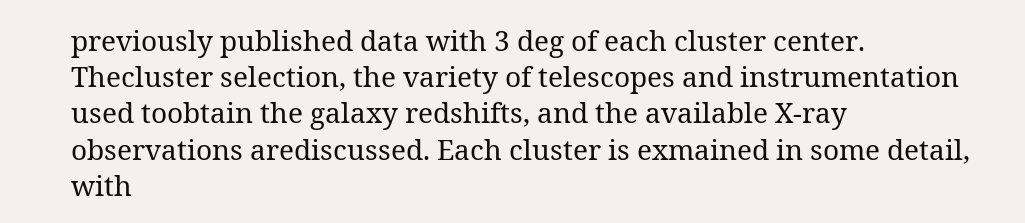previously published data with 3 deg of each cluster center. Thecluster selection, the variety of telescopes and instrumentation used toobtain the galaxy redshifts, and the available X-ray observations arediscussed. Each cluster is exmained in some detail, with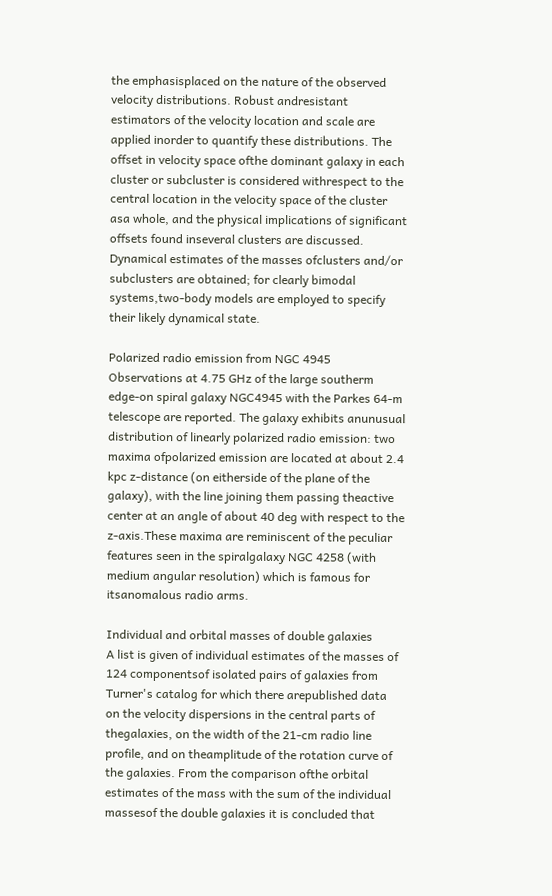the emphasisplaced on the nature of the observed velocity distributions. Robust andresistant estimators of the velocity location and scale are applied inorder to quantify these distributions. The offset in velocity space ofthe dominant galaxy in each cluster or subcluster is considered withrespect to the central location in the velocity space of the cluster asa whole, and the physical implications of significant offsets found inseveral clusters are discussed. Dynamical estimates of the masses ofclusters and/or subclusters are obtained; for clearly bimodal systems,two-body models are employed to specify their likely dynamical state.

Polarized radio emission from NGC 4945
Observations at 4.75 GHz of the large southerm edge-on spiral galaxy NGC4945 with the Parkes 64-m telescope are reported. The galaxy exhibits anunusual distribution of linearly polarized radio emission: two maxima ofpolarized emission are located at about 2.4 kpc z-distance (on eitherside of the plane of the galaxy), with the line joining them passing theactive center at an angle of about 40 deg with respect to the z-axis.These maxima are reminiscent of the peculiar features seen in the spiralgalaxy NGC 4258 (with medium angular resolution) which is famous for itsanomalous radio arms.

Individual and orbital masses of double galaxies
A list is given of individual estimates of the masses of 124 componentsof isolated pairs of galaxies from Turner's catalog for which there arepublished data on the velocity dispersions in the central parts of thegalaxies, on the width of the 21-cm radio line profile, and on theamplitude of the rotation curve of the galaxies. From the comparison ofthe orbital estimates of the mass with the sum of the individual massesof the double galaxies it is concluded that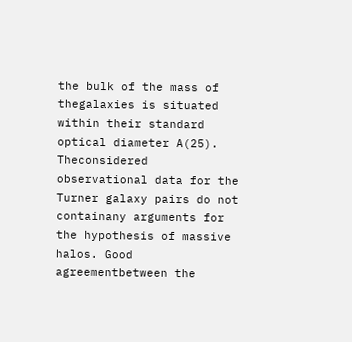the bulk of the mass of thegalaxies is situated within their standard optical diameter A(25). Theconsidered observational data for the Turner galaxy pairs do not containany arguments for the hypothesis of massive halos. Good agreementbetween the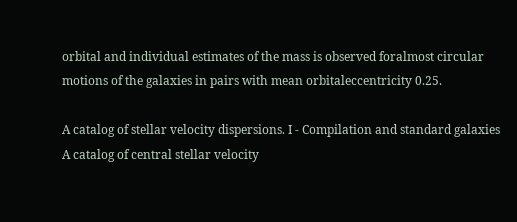orbital and individual estimates of the mass is observed foralmost circular motions of the galaxies in pairs with mean orbitaleccentricity 0.25.

A catalog of stellar velocity dispersions. I - Compilation and standard galaxies
A catalog of central stellar velocity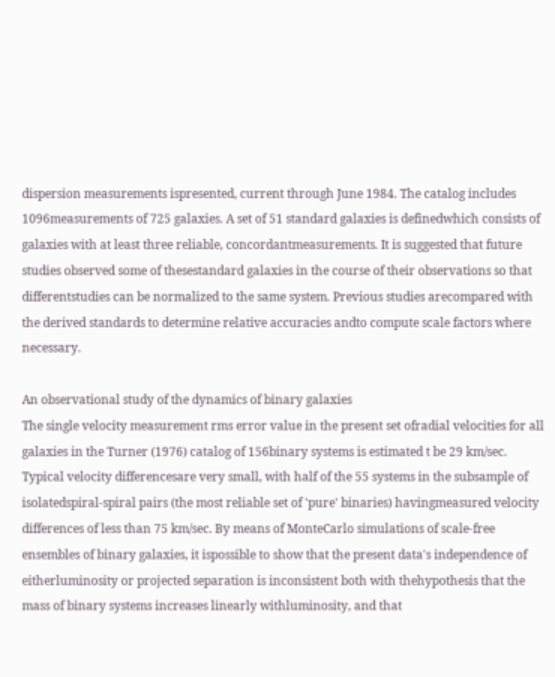dispersion measurements ispresented, current through June 1984. The catalog includes 1096measurements of 725 galaxies. A set of 51 standard galaxies is definedwhich consists of galaxies with at least three reliable, concordantmeasurements. It is suggested that future studies observed some of thesestandard galaxies in the course of their observations so that differentstudies can be normalized to the same system. Previous studies arecompared with the derived standards to determine relative accuracies andto compute scale factors where necessary.

An observational study of the dynamics of binary galaxies
The single velocity measurement rms error value in the present set ofradial velocities for all galaxies in the Turner (1976) catalog of 156binary systems is estimated t be 29 km/sec. Typical velocity differencesare very small, with half of the 55 systems in the subsample of isolatedspiral-spiral pairs (the most reliable set of 'pure' binaries) havingmeasured velocity differences of less than 75 km/sec. By means of MonteCarlo simulations of scale-free ensembles of binary galaxies, it ispossible to show that the present data's independence of eitherluminosity or projected separation is inconsistent both with thehypothesis that the mass of binary systems increases linearly withluminosity, and that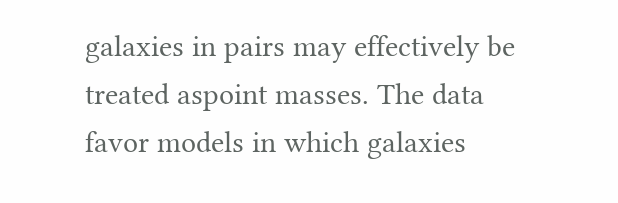galaxies in pairs may effectively be treated aspoint masses. The data favor models in which galaxies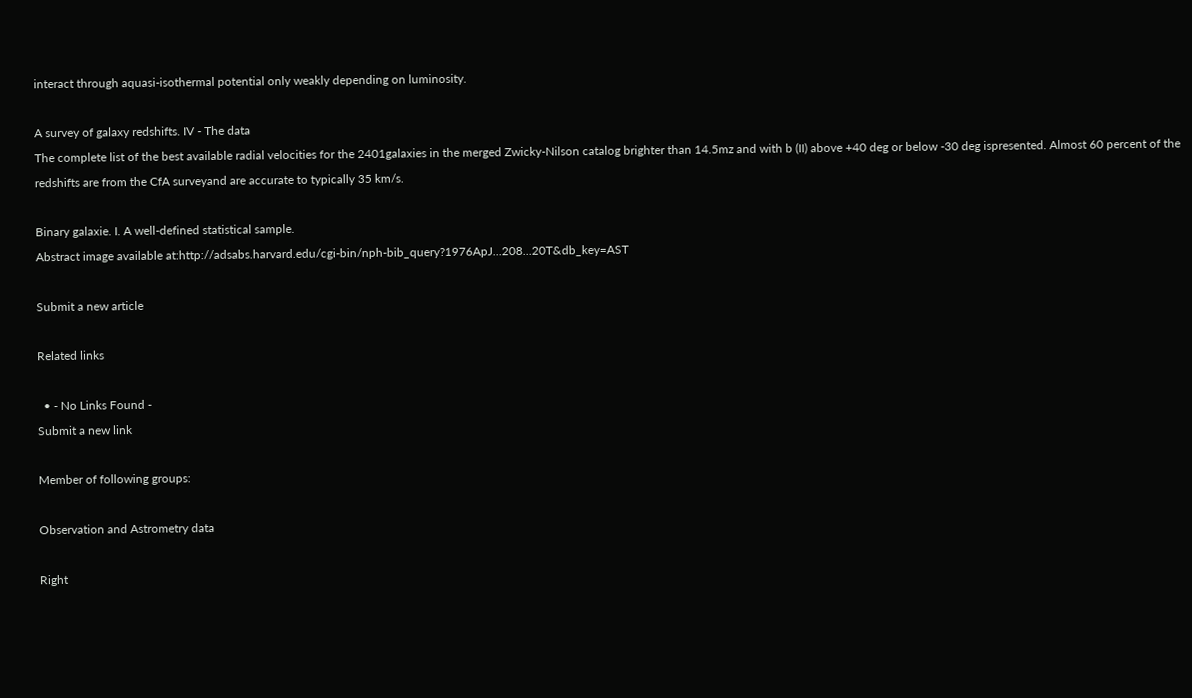interact through aquasi-isothermal potential only weakly depending on luminosity.

A survey of galaxy redshifts. IV - The data
The complete list of the best available radial velocities for the 2401galaxies in the merged Zwicky-Nilson catalog brighter than 14.5mz and with b (II) above +40 deg or below -30 deg ispresented. Almost 60 percent of the redshifts are from the CfA surveyand are accurate to typically 35 km/s.

Binary galaxie. I. A well-defined statistical sample.
Abstract image available at:http://adsabs.harvard.edu/cgi-bin/nph-bib_query?1976ApJ...208...20T&db_key=AST

Submit a new article

Related links

  • - No Links Found -
Submit a new link

Member of following groups:

Observation and Astrometry data

Right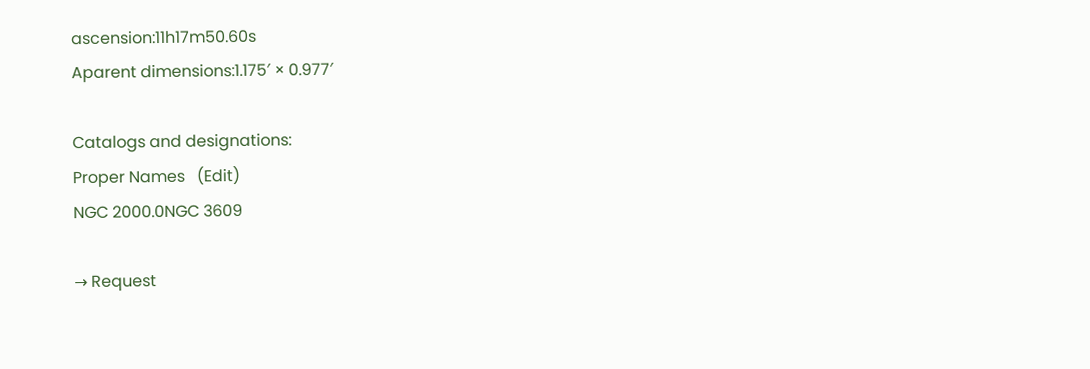ascension:11h17m50.60s
Aparent dimensions:1.175′ × 0.977′

Catalogs and designations:
Proper Names   (Edit)
NGC 2000.0NGC 3609

→ Request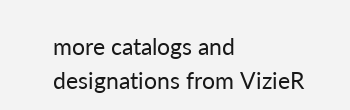more catalogs and designations from VizieR